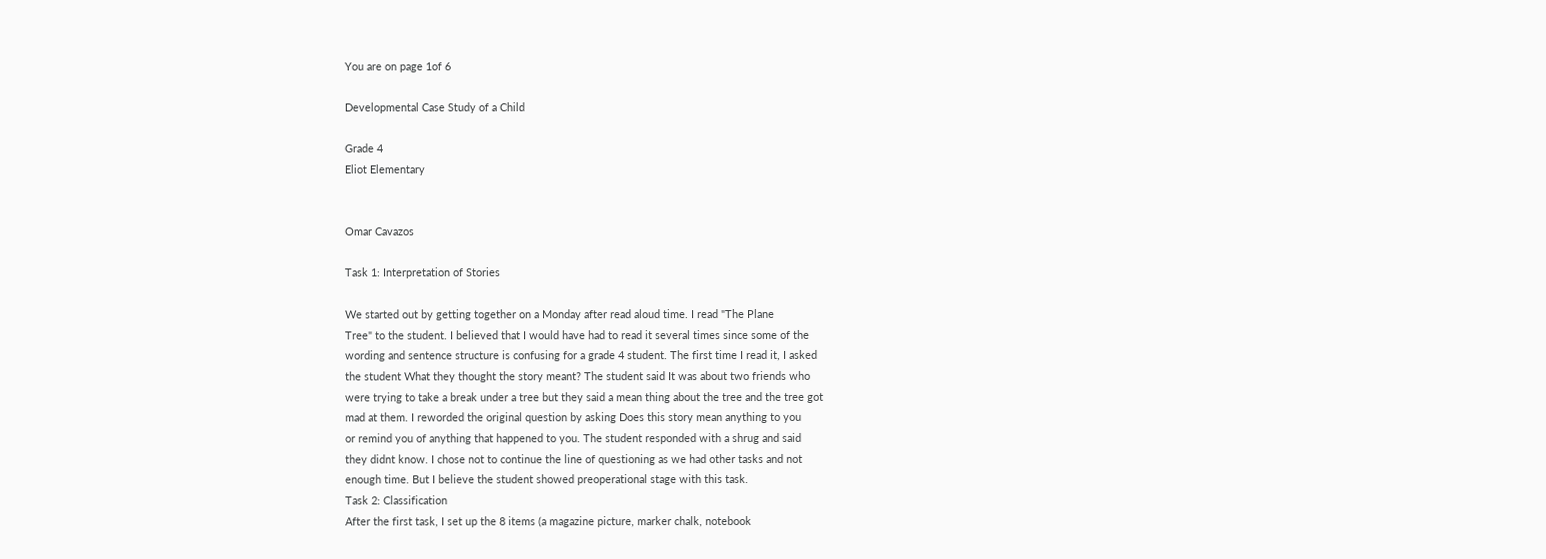You are on page 1of 6

Developmental Case Study of a Child

Grade 4
Eliot Elementary


Omar Cavazos

Task 1: Interpretation of Stories

We started out by getting together on a Monday after read aloud time. I read "The Plane
Tree" to the student. I believed that I would have had to read it several times since some of the
wording and sentence structure is confusing for a grade 4 student. The first time I read it, I asked
the student What they thought the story meant? The student said It was about two friends who
were trying to take a break under a tree but they said a mean thing about the tree and the tree got
mad at them. I reworded the original question by asking Does this story mean anything to you
or remind you of anything that happened to you. The student responded with a shrug and said
they didnt know. I chose not to continue the line of questioning as we had other tasks and not
enough time. But I believe the student showed preoperational stage with this task.
Task 2: Classification
After the first task, I set up the 8 items (a magazine picture, marker chalk, notebook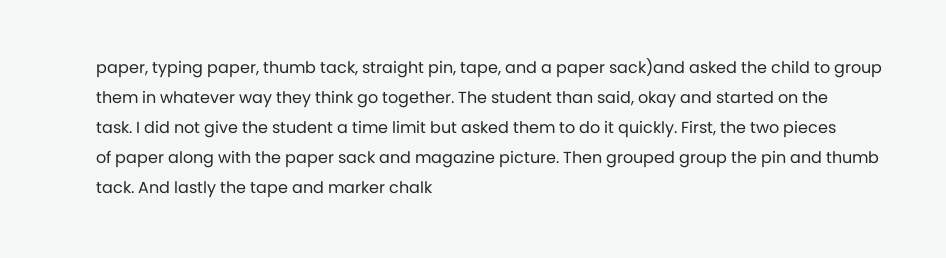paper, typing paper, thumb tack, straight pin, tape, and a paper sack)and asked the child to group
them in whatever way they think go together. The student than said, okay and started on the
task. I did not give the student a time limit but asked them to do it quickly. First, the two pieces
of paper along with the paper sack and magazine picture. Then grouped group the pin and thumb
tack. And lastly the tape and marker chalk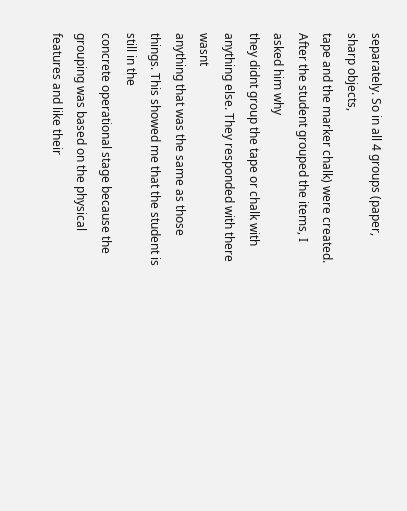separately. So in all 4 groups (paper, sharp objects,
tape and the marker chalk) were created. After the student grouped the items, I asked him why
they didnt group the tape or chalk with anything else. They responded with there wasnt
anything that was the same as those things. This showed me that the student is still in the
concrete operational stage because the grouping was based on the physical features and like their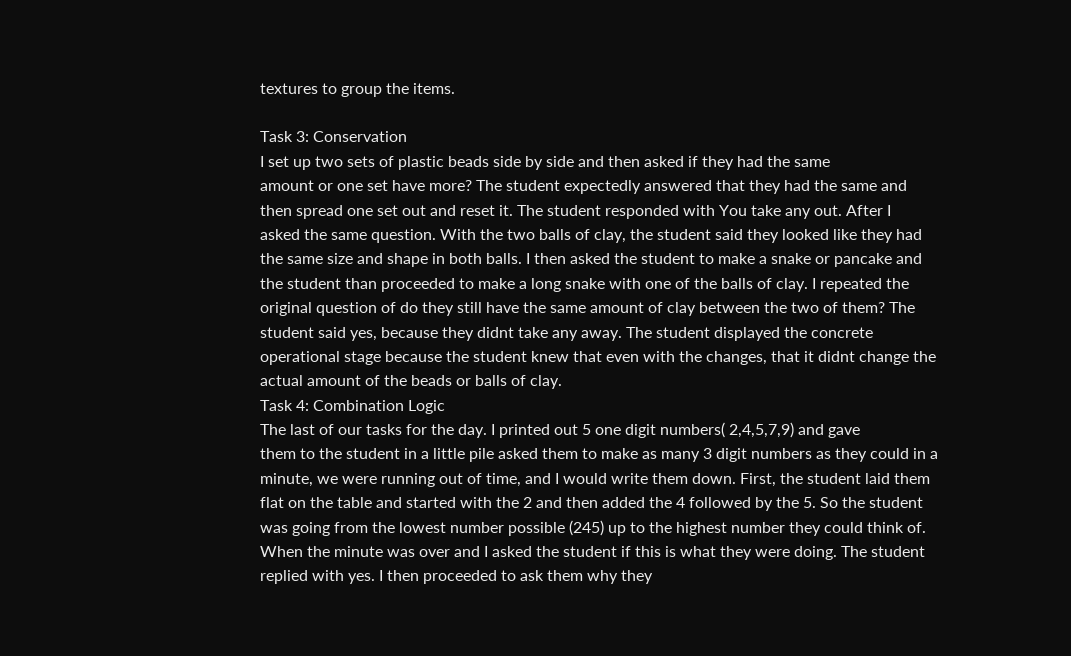textures to group the items.

Task 3: Conservation
I set up two sets of plastic beads side by side and then asked if they had the same
amount or one set have more? The student expectedly answered that they had the same and
then spread one set out and reset it. The student responded with You take any out. After I
asked the same question. With the two balls of clay, the student said they looked like they had
the same size and shape in both balls. I then asked the student to make a snake or pancake and
the student than proceeded to make a long snake with one of the balls of clay. I repeated the
original question of do they still have the same amount of clay between the two of them? The
student said yes, because they didnt take any away. The student displayed the concrete
operational stage because the student knew that even with the changes, that it didnt change the
actual amount of the beads or balls of clay.
Task 4: Combination Logic
The last of our tasks for the day. I printed out 5 one digit numbers( 2,4,5,7,9) and gave
them to the student in a little pile asked them to make as many 3 digit numbers as they could in a
minute, we were running out of time, and I would write them down. First, the student laid them
flat on the table and started with the 2 and then added the 4 followed by the 5. So the student
was going from the lowest number possible (245) up to the highest number they could think of.
When the minute was over and I asked the student if this is what they were doing. The student
replied with yes. I then proceeded to ask them why they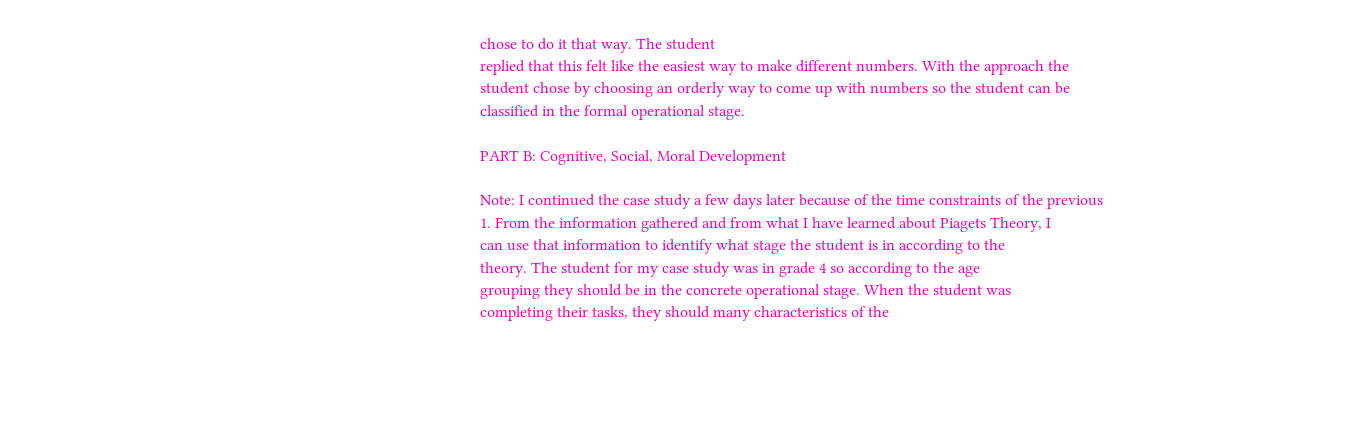chose to do it that way. The student
replied that this felt like the easiest way to make different numbers. With the approach the
student chose by choosing an orderly way to come up with numbers so the student can be
classified in the formal operational stage.

PART B: Cognitive, Social, Moral Development

Note: I continued the case study a few days later because of the time constraints of the previous
1. From the information gathered and from what I have learned about Piagets Theory, I
can use that information to identify what stage the student is in according to the
theory. The student for my case study was in grade 4 so according to the age
grouping they should be in the concrete operational stage. When the student was
completing their tasks, they should many characteristics of the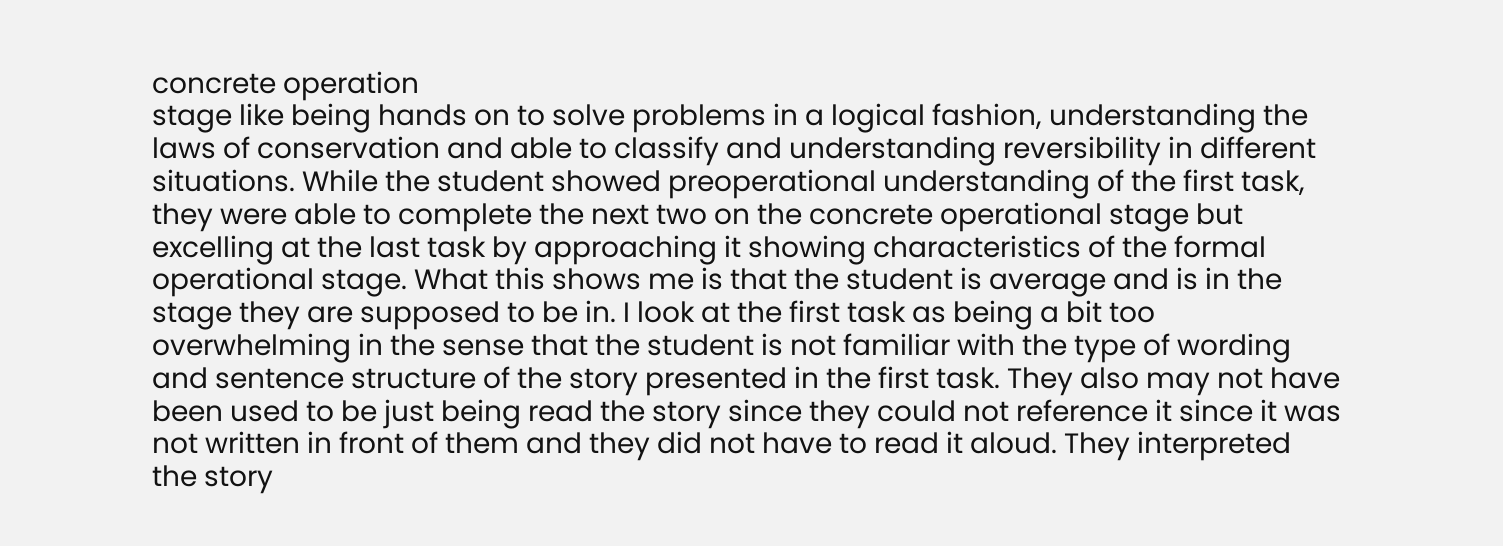concrete operation
stage like being hands on to solve problems in a logical fashion, understanding the
laws of conservation and able to classify and understanding reversibility in different
situations. While the student showed preoperational understanding of the first task,
they were able to complete the next two on the concrete operational stage but
excelling at the last task by approaching it showing characteristics of the formal
operational stage. What this shows me is that the student is average and is in the
stage they are supposed to be in. I look at the first task as being a bit too
overwhelming in the sense that the student is not familiar with the type of wording
and sentence structure of the story presented in the first task. They also may not have
been used to be just being read the story since they could not reference it since it was
not written in front of them and they did not have to read it aloud. They interpreted
the story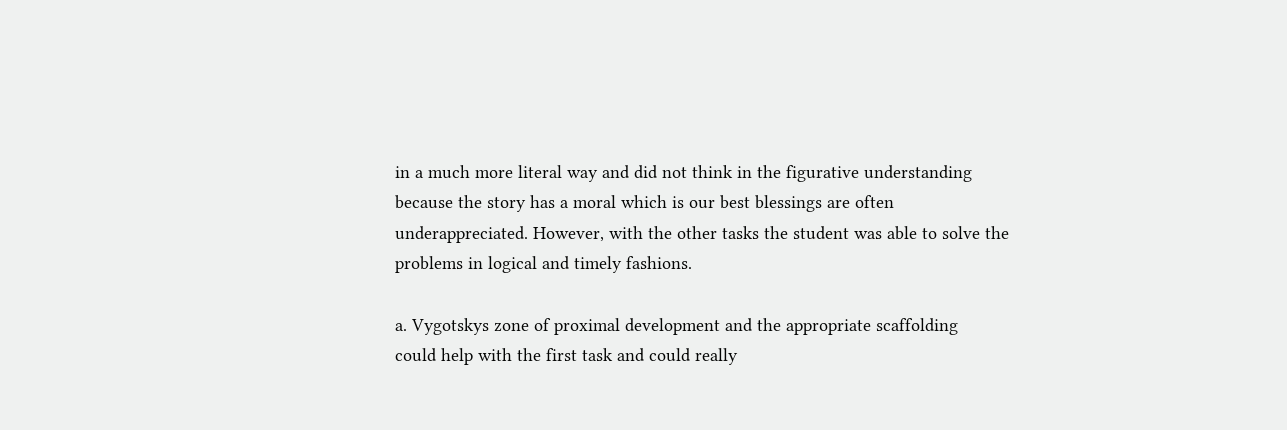in a much more literal way and did not think in the figurative understanding
because the story has a moral which is our best blessings are often
underappreciated. However, with the other tasks the student was able to solve the
problems in logical and timely fashions.

a. Vygotskys zone of proximal development and the appropriate scaffolding
could help with the first task and could really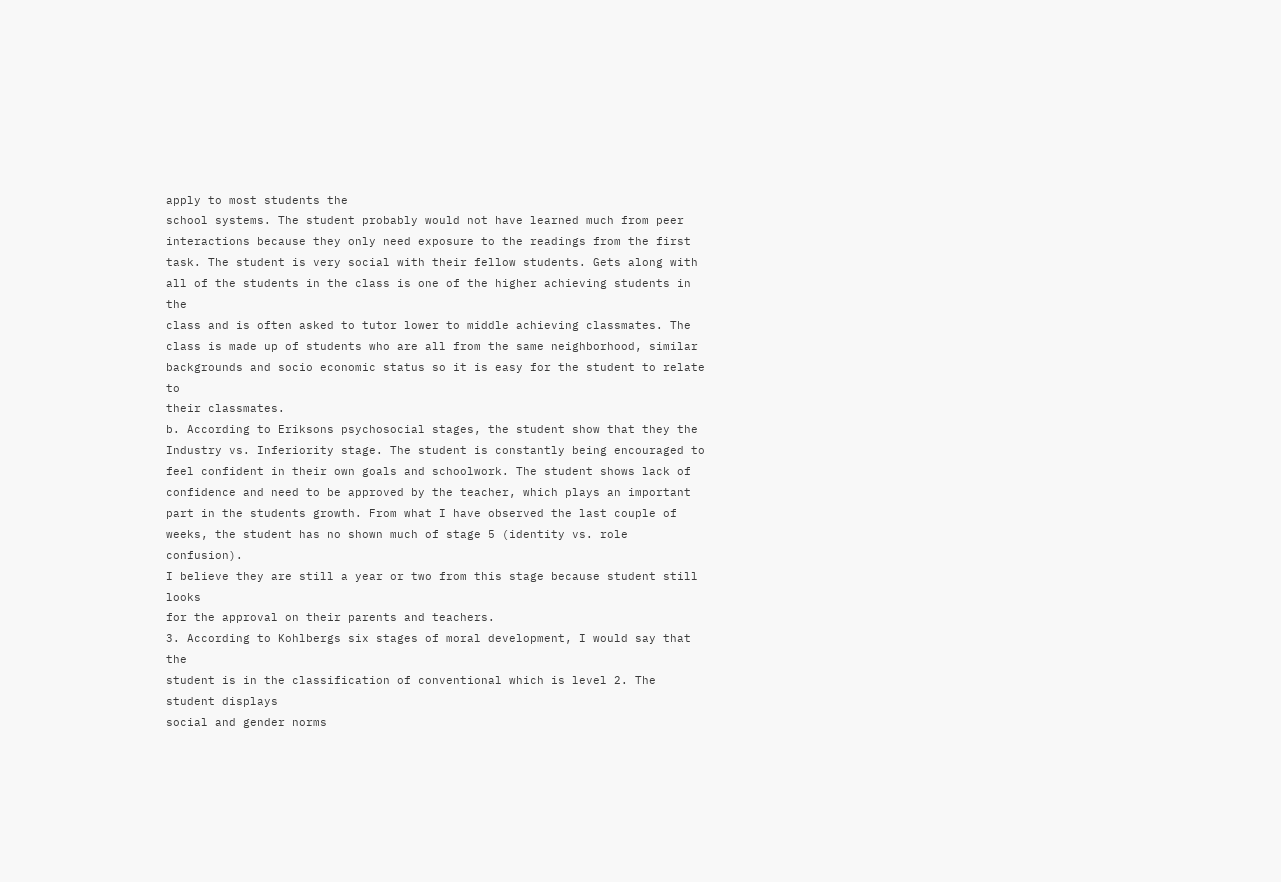apply to most students the
school systems. The student probably would not have learned much from peer
interactions because they only need exposure to the readings from the first
task. The student is very social with their fellow students. Gets along with
all of the students in the class is one of the higher achieving students in the
class and is often asked to tutor lower to middle achieving classmates. The
class is made up of students who are all from the same neighborhood, similar
backgrounds and socio economic status so it is easy for the student to relate to
their classmates.
b. According to Eriksons psychosocial stages, the student show that they the
Industry vs. Inferiority stage. The student is constantly being encouraged to
feel confident in their own goals and schoolwork. The student shows lack of
confidence and need to be approved by the teacher, which plays an important
part in the students growth. From what I have observed the last couple of
weeks, the student has no shown much of stage 5 (identity vs. role confusion).
I believe they are still a year or two from this stage because student still looks
for the approval on their parents and teachers.
3. According to Kohlbergs six stages of moral development, I would say that the
student is in the classification of conventional which is level 2. The student displays
social and gender norms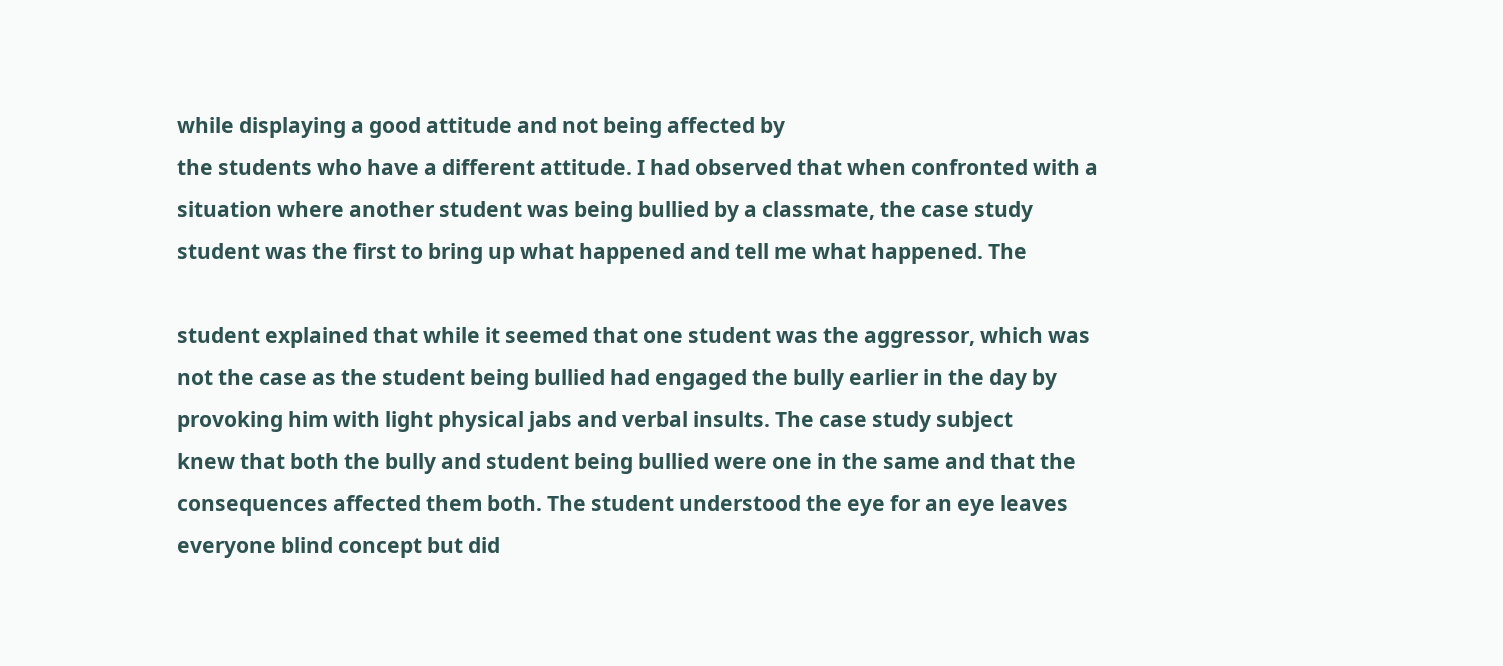while displaying a good attitude and not being affected by
the students who have a different attitude. I had observed that when confronted with a
situation where another student was being bullied by a classmate, the case study
student was the first to bring up what happened and tell me what happened. The

student explained that while it seemed that one student was the aggressor, which was
not the case as the student being bullied had engaged the bully earlier in the day by
provoking him with light physical jabs and verbal insults. The case study subject
knew that both the bully and student being bullied were one in the same and that the
consequences affected them both. The student understood the eye for an eye leaves
everyone blind concept but did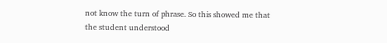not know the turn of phrase. So this showed me that
the student understood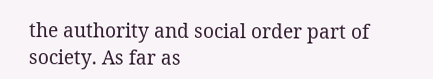the authority and social order part of society. As far as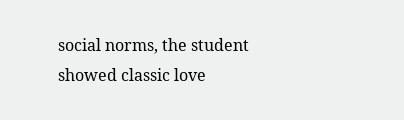social norms, the student showed classic love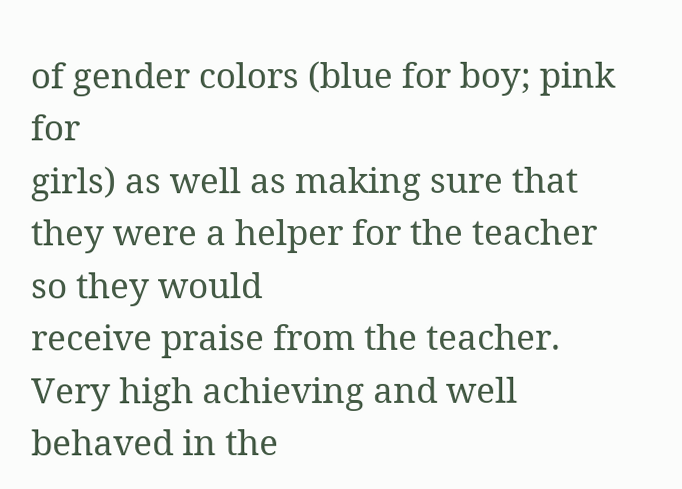of gender colors (blue for boy; pink for
girls) as well as making sure that they were a helper for the teacher so they would
receive praise from the teacher. Very high achieving and well behaved in the